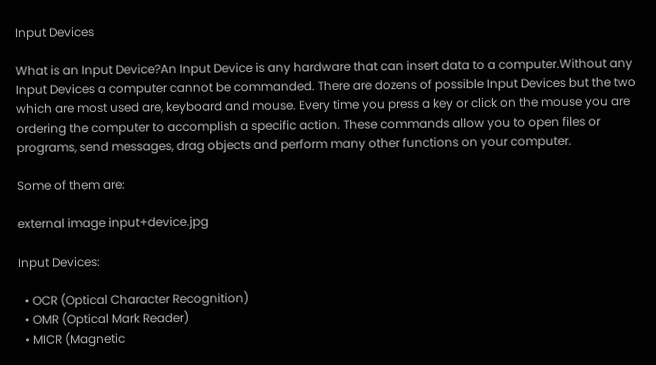Input Devices

What is an Input Device?An Input Device is any hardware that can insert data to a computer.Without any Input Devices a computer cannot be commanded. There are dozens of possible Input Devices but the two which are most used are, keyboard and mouse. Every time you press a key or click on the mouse you are ordering the computer to accomplish a specific action. These commands allow you to open files or programs, send messages, drag objects and perform many other functions on your computer.

Some of them are:

external image input+device.jpg

Input Devices:

  • OCR (Optical Character Recognition)
  • OMR (Optical Mark Reader)
  • MICR (Magnetic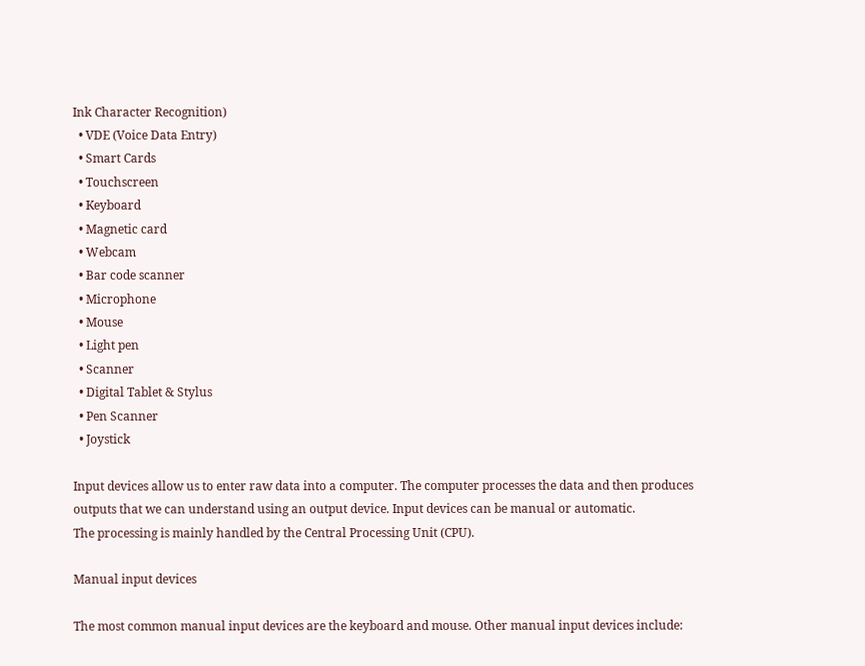Ink Character Recognition)
  • VDE (Voice Data Entry)
  • Smart Cards
  • Touchscreen
  • Keyboard
  • Magnetic card
  • Webcam
  • Bar code scanner
  • Microphone
  • Mouse
  • Light pen
  • Scanner
  • Digital Tablet & Stylus
  • Pen Scanner
  • Joystick

Input devices allow us to enter raw data into a computer. The computer processes the data and then produces outputs that we can understand using an output device. Input devices can be manual or automatic.
The processing is mainly handled by the Central Processing Unit (CPU).

Manual input devices

The most common manual input devices are the keyboard and mouse. Other manual input devices include: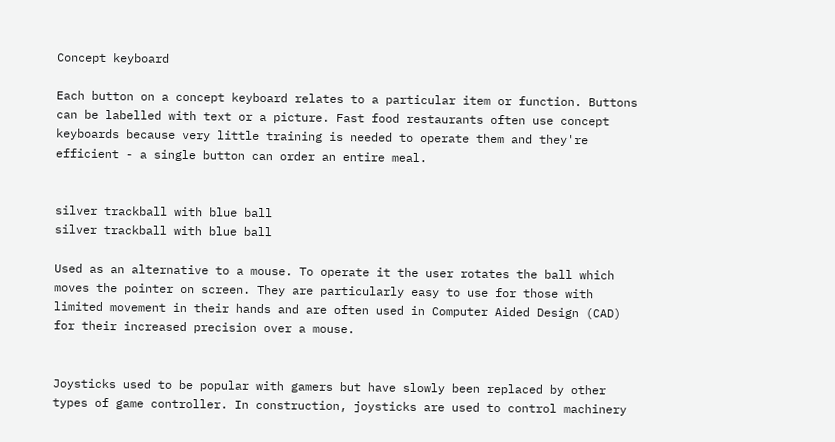Concept keyboard

Each button on a concept keyboard relates to a particular item or function. Buttons can be labelled with text or a picture. Fast food restaurants often use concept keyboards because very little training is needed to operate them and they're efficient - a single button can order an entire meal.


silver trackball with blue ball
silver trackball with blue ball

Used as an alternative to a mouse. To operate it the user rotates the ball which moves the pointer on screen. They are particularly easy to use for those with limited movement in their hands and are often used in Computer Aided Design (CAD) for their increased precision over a mouse.


Joysticks used to be popular with gamers but have slowly been replaced by other types of game controller. In construction, joysticks are used to control machinery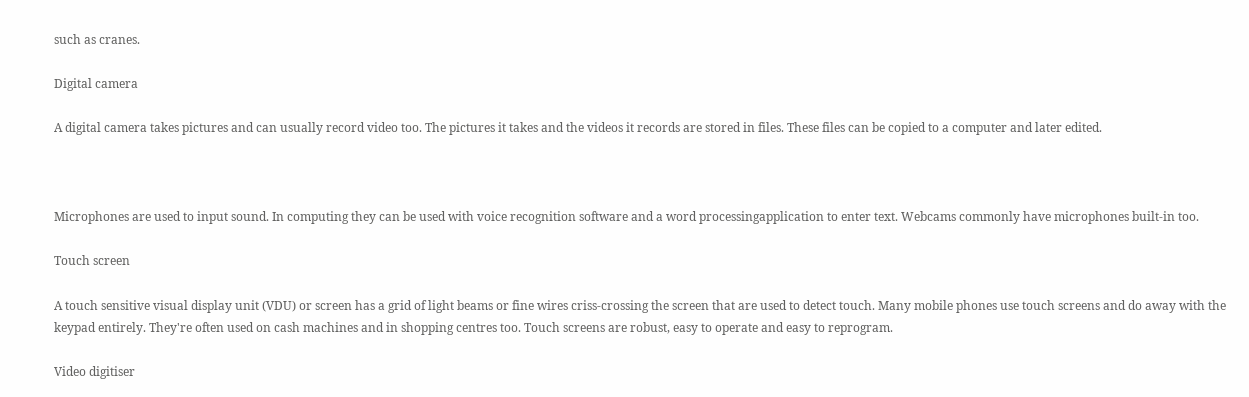such as cranes.

Digital camera

A digital camera takes pictures and can usually record video too. The pictures it takes and the videos it records are stored in files. These files can be copied to a computer and later edited.



Microphones are used to input sound. In computing they can be used with voice recognition software and a word processingapplication to enter text. Webcams commonly have microphones built-in too.

Touch screen

A touch sensitive visual display unit (VDU) or screen has a grid of light beams or fine wires criss-crossing the screen that are used to detect touch. Many mobile phones use touch screens and do away with the keypad entirely. They're often used on cash machines and in shopping centres too. Touch screens are robust, easy to operate and easy to reprogram.

Video digitiser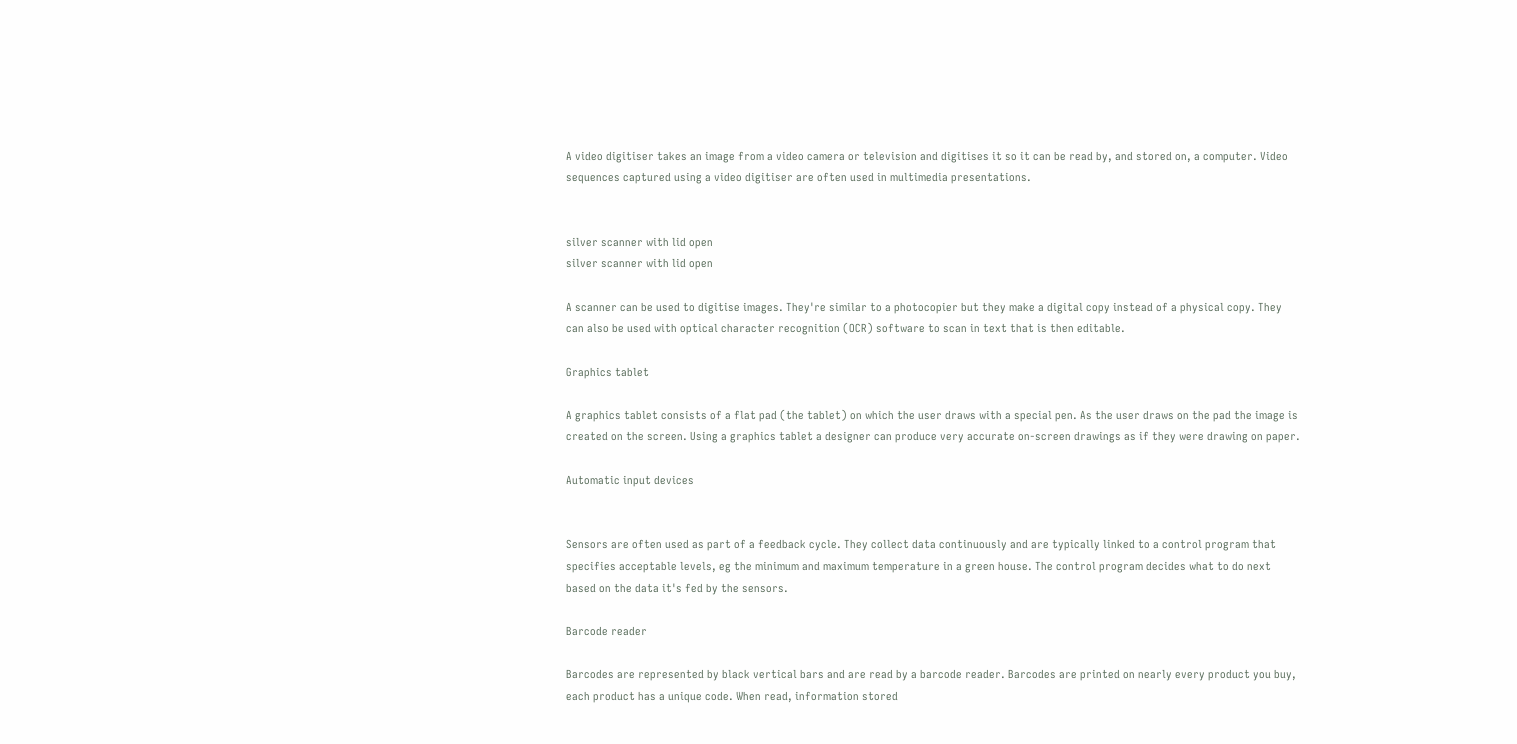A video digitiser takes an image from a video camera or television and digitises it so it can be read by, and stored on, a computer. Video sequences captured using a video digitiser are often used in multimedia presentations.


silver scanner with lid open
silver scanner with lid open

A scanner can be used to digitise images. They're similar to a photocopier but they make a digital copy instead of a physical copy. They can also be used with optical character recognition (OCR) software to scan in text that is then editable.

Graphics tablet

A graphics tablet consists of a flat pad (the tablet) on which the user draws with a special pen. As the user draws on the pad the image is created on the screen. Using a graphics tablet a designer can produce very accurate on-screen drawings as if they were drawing on paper.

Automatic input devices


Sensors are often used as part of a feedback cycle. They collect data continuously and are typically linked to a control program that specifies acceptable levels, eg the minimum and maximum temperature in a green house. The control program decides what to do next based on the data it's fed by the sensors.

Barcode reader

Barcodes are represented by black vertical bars and are read by a barcode reader. Barcodes are printed on nearly every product you buy, each product has a unique code. When read, information stored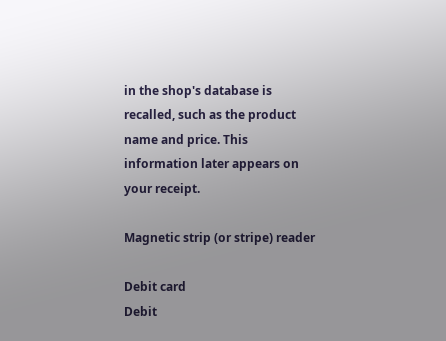in the shop's database is recalled, such as the product name and price. This information later appears on your receipt.

Magnetic strip (or stripe) reader

Debit card
Debit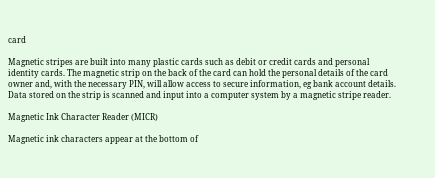card

Magnetic stripes are built into many plastic cards such as debit or credit cards and personal identity cards. The magnetic strip on the back of the card can hold the personal details of the card owner and, with the necessary PIN, will allow access to secure information, eg bank account details. Data stored on the strip is scanned and input into a computer system by a magnetic stripe reader.

Magnetic Ink Character Reader (MICR)

Magnetic ink characters appear at the bottom of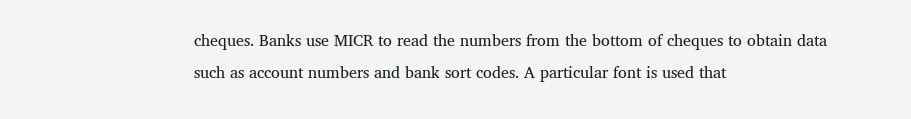cheques. Banks use MICR to read the numbers from the bottom of cheques to obtain data such as account numbers and bank sort codes. A particular font is used that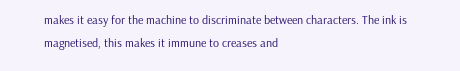makes it easy for the machine to discriminate between characters. The ink is magnetised, this makes it immune to creases and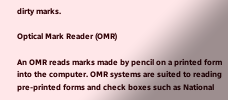dirty marks.

Optical Mark Reader (OMR)

An OMR reads marks made by pencil on a printed form into the computer. OMR systems are suited to reading pre-printed forms and check boxes such as National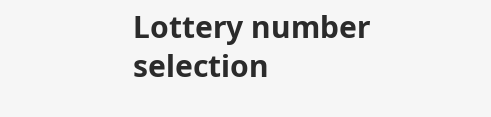Lottery number selection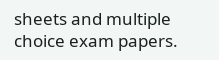sheets and multiple choice exam papers.